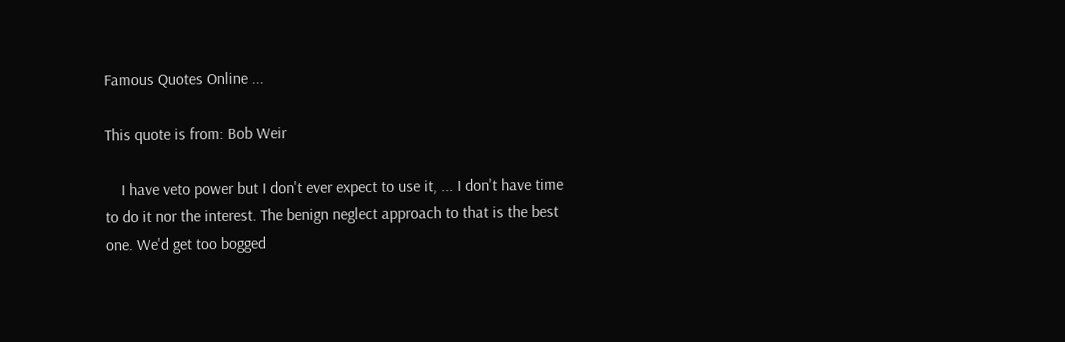Famous Quotes Online ...

This quote is from: Bob Weir

    I have veto power but I don't ever expect to use it, ... I don't have time to do it nor the interest. The benign neglect approach to that is the best one. We'd get too bogged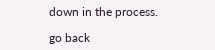down in the process.

go back